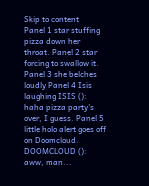Skip to content
Panel 1 star stuffing pizza down her throat. Panel 2 star forcing to swallow it. Panel 3 she belches loudly Panel 4 Isis laughing ISIS (): haha pizza party's over, I guess. Panel 5 little holo alert goes off on Doomcloud. DOOMCLOUD (): aww, man...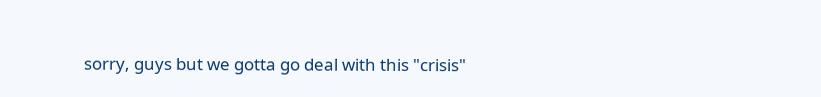sorry, guys but we gotta go deal with this "crisis"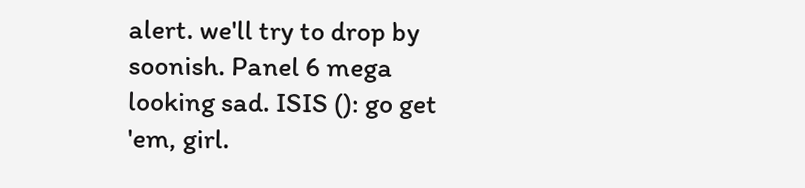alert. we'll try to drop by soonish. Panel 6 mega looking sad. ISIS (): go get 'em, girl.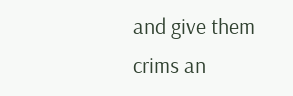and give them crims an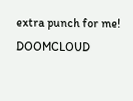extra punch for me! DOOMCLOUD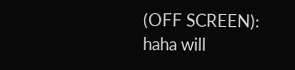(OFF SCREEN): haha will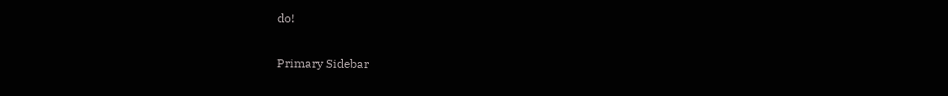do!

Primary Sidebar